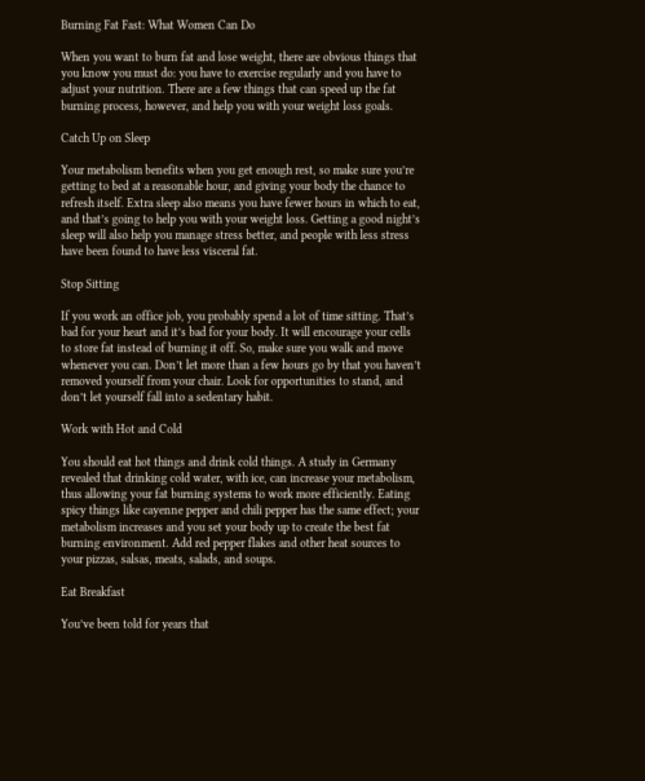Burning Fat Fast: What Women Can Do

When you want to burn fat and lose weight, there are obvious things that you know you must do: you have to exercise regularly and you have to adjust your nutrition. There are a few things that can speed up the fat burning process, however, and help you with your weight loss goals.

Catch Up on Sleep

Your metabolism benefits when you get enough rest, so make sure you’re getting to bed at a reasonable hour, and giving your body the chance to refresh itself. Extra sleep also means you have fewer hours in which to eat, and that’s going to help you with your weight loss. Getting a good night’s sleep will also help you manage stress better, and people with less stress have been found to have less visceral fat.

Stop Sitting

If you work an office job, you probably spend a lot of time sitting. That’s bad for your heart and it’s bad for your body. It will encourage your cells to store fat instead of burning it off. So, make sure you walk and move whenever you can. Don’t let more than a few hours go by that you haven’t removed yourself from your chair. Look for opportunities to stand, and don’t let yourself fall into a sedentary habit.

Work with Hot and Cold

You should eat hot things and drink cold things. A study in Germany revealed that drinking cold water, with ice, can increase your metabolism, thus allowing your fat burning systems to work more efficiently. Eating spicy things like cayenne pepper and chili pepper has the same effect; your metabolism increases and you set your body up to create the best fat burning environment. Add red pepper flakes and other heat sources to your pizzas, salsas, meats, salads, and soups.

Eat Breakfast

You’ve been told for years that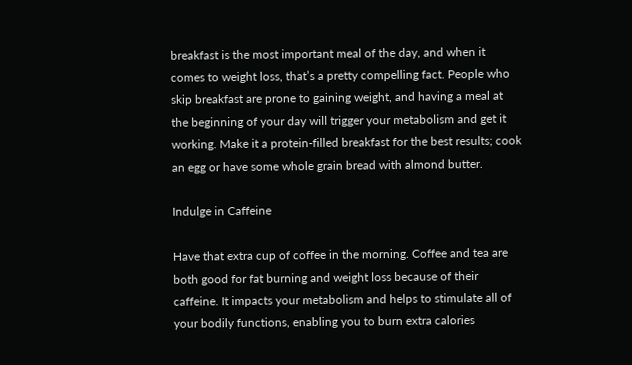breakfast is the most important meal of the day, and when it comes to weight loss, that’s a pretty compelling fact. People who skip breakfast are prone to gaining weight, and having a meal at the beginning of your day will trigger your metabolism and get it working. Make it a protein-filled breakfast for the best results; cook an egg or have some whole grain bread with almond butter.

Indulge in Caffeine

Have that extra cup of coffee in the morning. Coffee and tea are both good for fat burning and weight loss because of their caffeine. It impacts your metabolism and helps to stimulate all of your bodily functions, enabling you to burn extra calories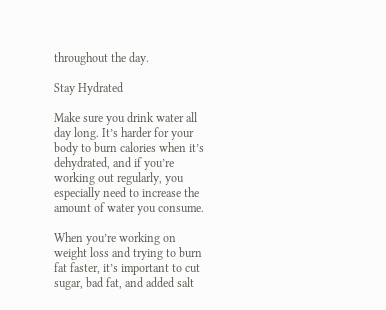throughout the day.

Stay Hydrated

Make sure you drink water all day long. It’s harder for your body to burn calories when it’s dehydrated, and if you’re working out regularly, you especially need to increase the amount of water you consume.

When you’re working on weight loss and trying to burn fat faster, it’s important to cut sugar, bad fat, and added salt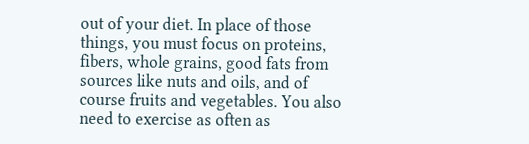out of your diet. In place of those things, you must focus on proteins, fibers, whole grains, good fats from sources like nuts and oils, and of course fruits and vegetables. You also need to exercise as often as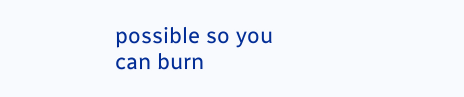possible so you can burn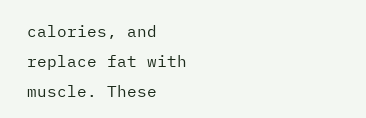calories, and replace fat with muscle. These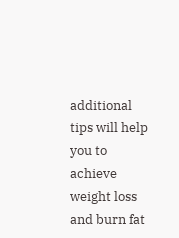additional tips will help you to achieve weight loss and burn fat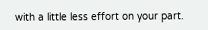with a little less effort on your part.